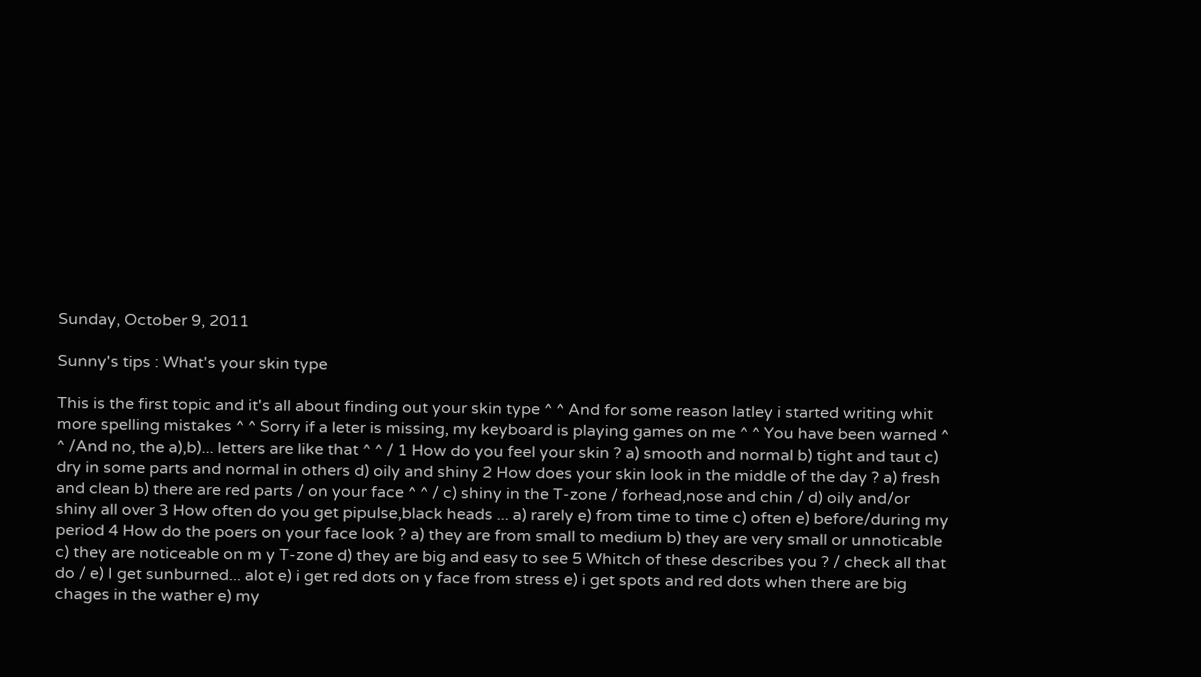Sunday, October 9, 2011

Sunny's tips : What's your skin type

This is the first topic and it's all about finding out your skin type ^ ^ And for some reason latley i started writing whit more spelling mistakes ^ ^ Sorry if a leter is missing, my keyboard is playing games on me ^ ^ You have been warned ^ ^ /And no, the a),b)... letters are like that ^ ^ / 1 How do you feel your skin ? a) smooth and normal b) tight and taut c) dry in some parts and normal in others d) oily and shiny 2 How does your skin look in the middle of the day ? a) fresh and clean b) there are red parts / on your face ^ ^ / c) shiny in the T-zone / forhead,nose and chin / d) oily and/or shiny all over 3 How often do you get pipulse,black heads ... a) rarely e) from time to time c) often e) before/during my period 4 How do the poers on your face look ? a) they are from small to medium b) they are very small or unnoticable c) they are noticeable on m y T-zone d) they are big and easy to see 5 Whitch of these describes you ? / check all that do / e) I get sunburned... alot e) i get red dots on y face from stress e) i get spots and red dots when there are big chages in the wather e) my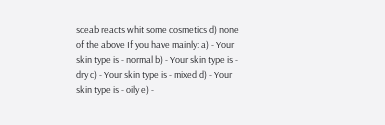sceab reacts whit some cosmetics d) none of the above If you have mainly: a) - Your skin type is - normal b) - Your skin type is - dry c) - Your skin type is - mixed d) - Your skin type is - oily e) -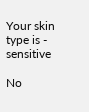Your skin type is - sensitive

No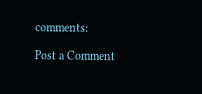comments:

Post a Comment